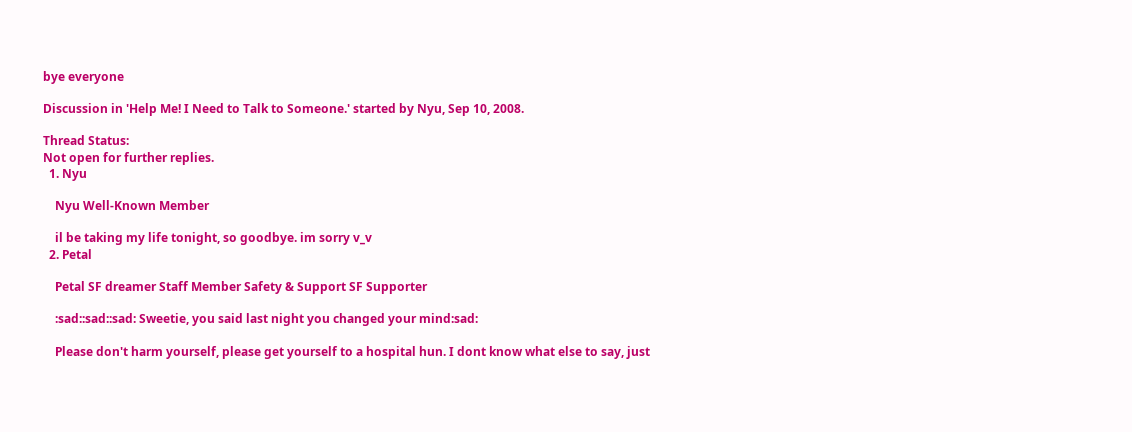bye everyone

Discussion in 'Help Me! I Need to Talk to Someone.' started by Nyu, Sep 10, 2008.

Thread Status:
Not open for further replies.
  1. Nyu

    Nyu Well-Known Member

    il be taking my life tonight, so goodbye. im sorry v_v
  2. Petal

    Petal SF dreamer Staff Member Safety & Support SF Supporter

    :sad::sad::sad: Sweetie, you said last night you changed your mind:sad:

    Please don't harm yourself, please get yourself to a hospital hun. I dont know what else to say, just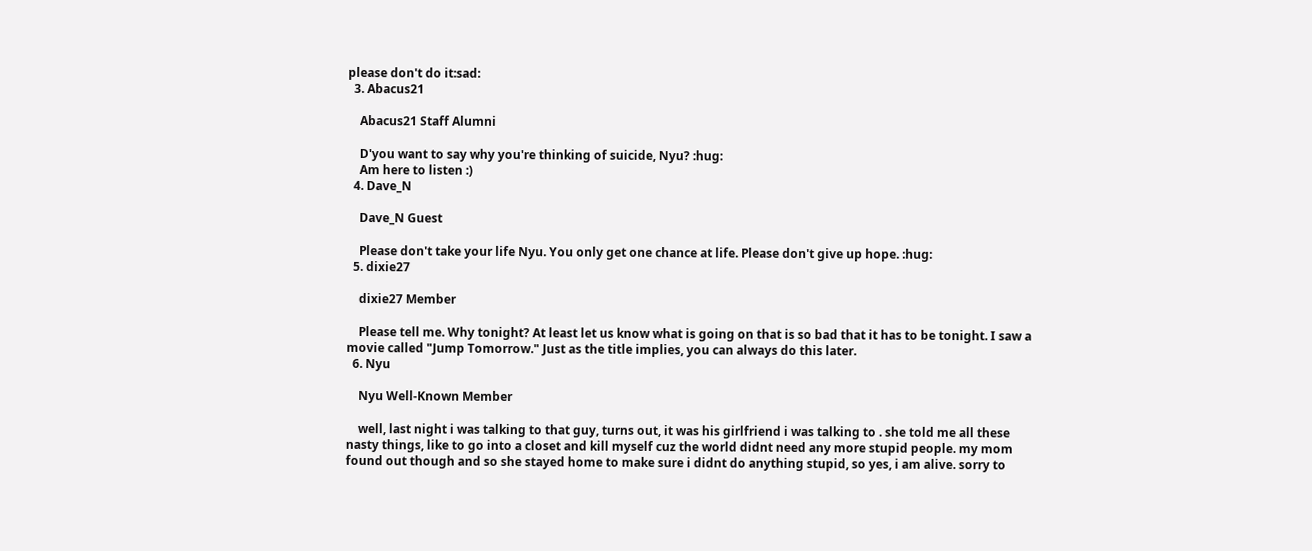please don't do it:sad:
  3. Abacus21

    Abacus21 Staff Alumni

    D'you want to say why you're thinking of suicide, Nyu? :hug:
    Am here to listen :)
  4. Dave_N

    Dave_N Guest

    Please don't take your life Nyu. You only get one chance at life. Please don't give up hope. :hug:
  5. dixie27

    dixie27 Member

    Please tell me. Why tonight? At least let us know what is going on that is so bad that it has to be tonight. I saw a movie called "Jump Tomorrow." Just as the title implies, you can always do this later.
  6. Nyu

    Nyu Well-Known Member

    well, last night i was talking to that guy, turns out, it was his girlfriend i was talking to . she told me all these nasty things, like to go into a closet and kill myself cuz the world didnt need any more stupid people. my mom found out though and so she stayed home to make sure i didnt do anything stupid, so yes, i am alive. sorry to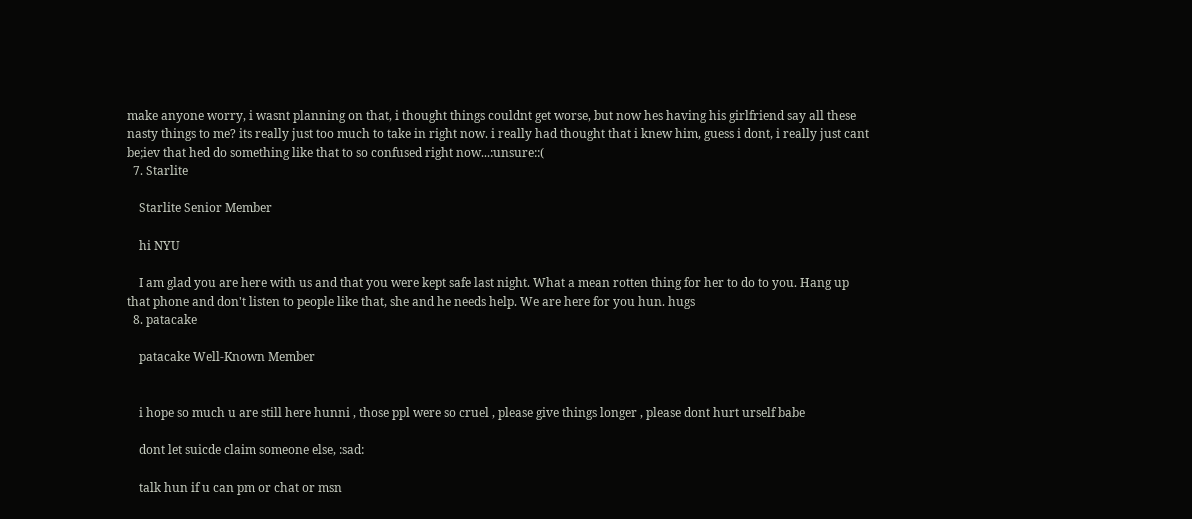make anyone worry, i wasnt planning on that, i thought things couldnt get worse, but now hes having his girlfriend say all these nasty things to me? its really just too much to take in right now. i really had thought that i knew him, guess i dont, i really just cant be;iev that hed do something like that to so confused right now...:unsure::(
  7. Starlite

    Starlite Senior Member

    hi NYU

    I am glad you are here with us and that you were kept safe last night. What a mean rotten thing for her to do to you. Hang up that phone and don't listen to people like that, she and he needs help. We are here for you hun. hugs
  8. patacake

    patacake Well-Known Member


    i hope so much u are still here hunni , those ppl were so cruel , please give things longer , please dont hurt urself babe

    dont let suicde claim someone else, :sad:

    talk hun if u can pm or chat or msn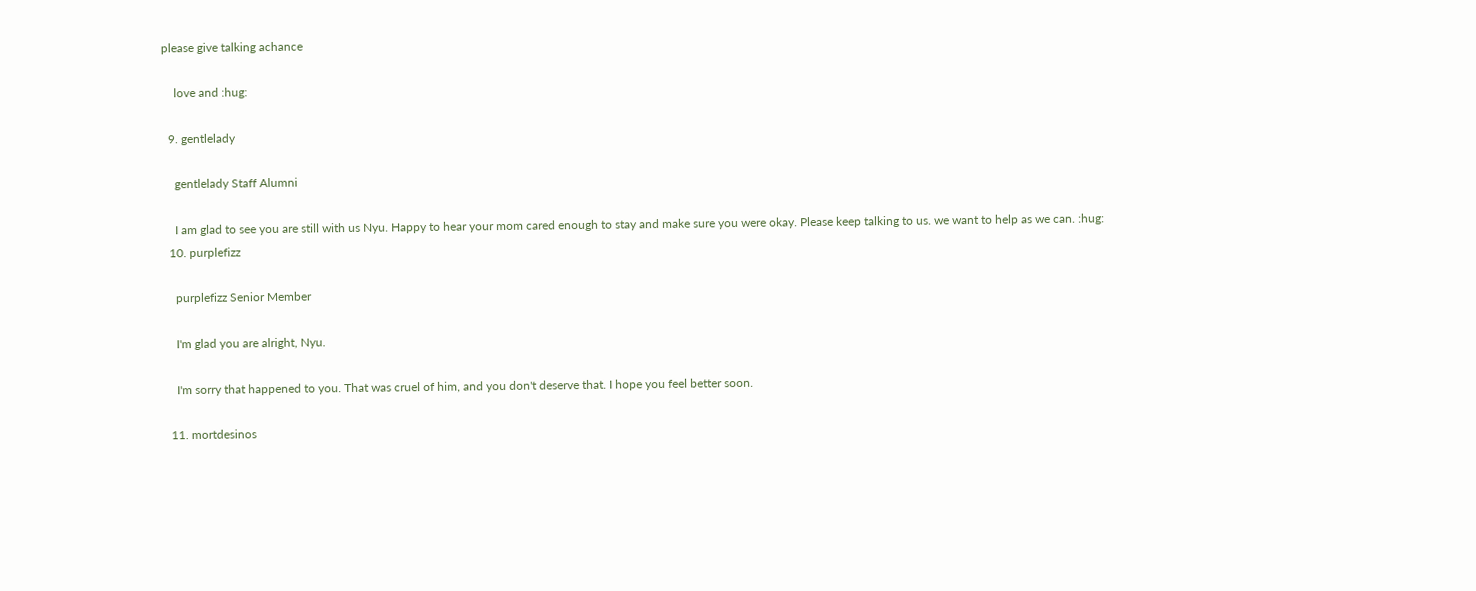please give talking achance

    love and :hug:

  9. gentlelady

    gentlelady Staff Alumni

    I am glad to see you are still with us Nyu. Happy to hear your mom cared enough to stay and make sure you were okay. Please keep talking to us. we want to help as we can. :hug:
  10. purplefizz

    purplefizz Senior Member

    I'm glad you are alright, Nyu.

    I'm sorry that happened to you. That was cruel of him, and you don't deserve that. I hope you feel better soon.

  11. mortdesinos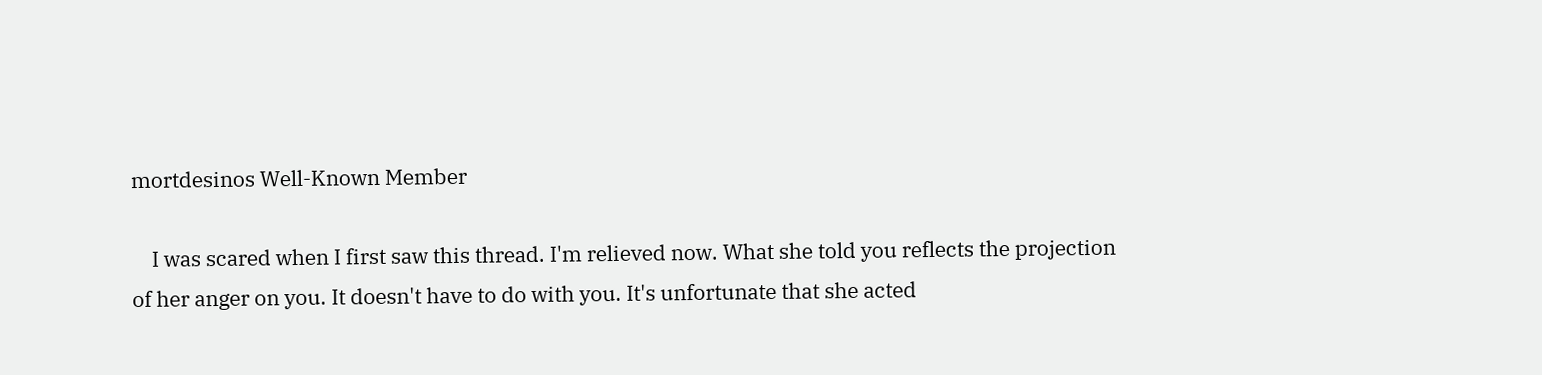mortdesinos Well-Known Member

    I was scared when I first saw this thread. I'm relieved now. What she told you reflects the projection of her anger on you. It doesn't have to do with you. It's unfortunate that she acted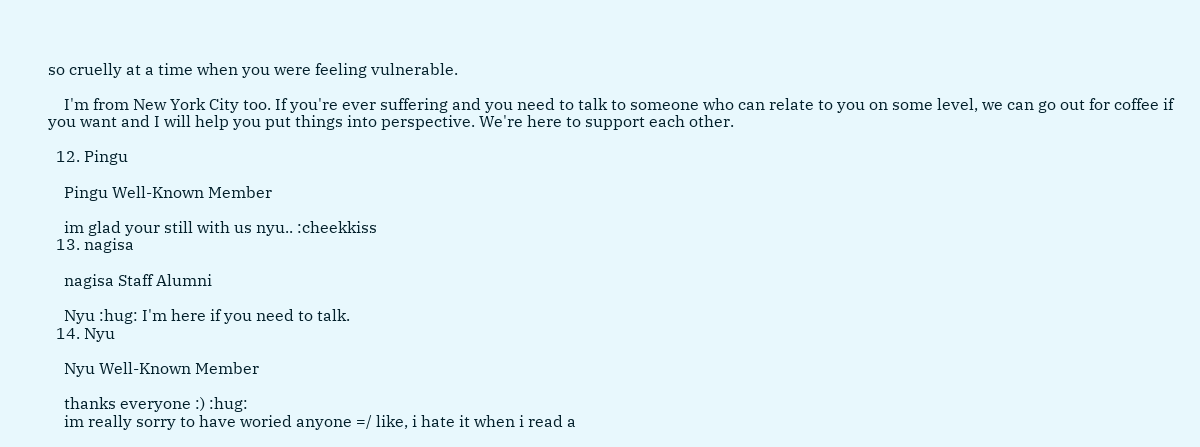so cruelly at a time when you were feeling vulnerable.

    I'm from New York City too. If you're ever suffering and you need to talk to someone who can relate to you on some level, we can go out for coffee if you want and I will help you put things into perspective. We're here to support each other.

  12. Pingu

    Pingu Well-Known Member

    im glad your still with us nyu.. :cheekkiss
  13. nagisa

    nagisa Staff Alumni

    Nyu :hug: I'm here if you need to talk.
  14. Nyu

    Nyu Well-Known Member

    thanks everyone :) :hug:
    im really sorry to have woried anyone =/ like, i hate it when i read a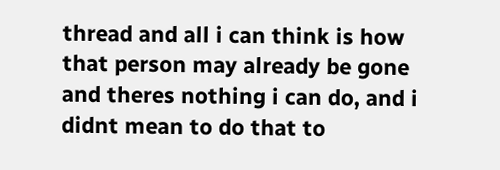thread and all i can think is how that person may already be gone and theres nothing i can do, and i didnt mean to do that to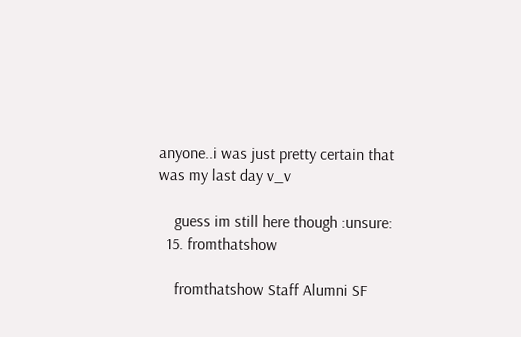anyone..i was just pretty certain that was my last day v_v

    guess im still here though :unsure:
  15. fromthatshow

    fromthatshow Staff Alumni SF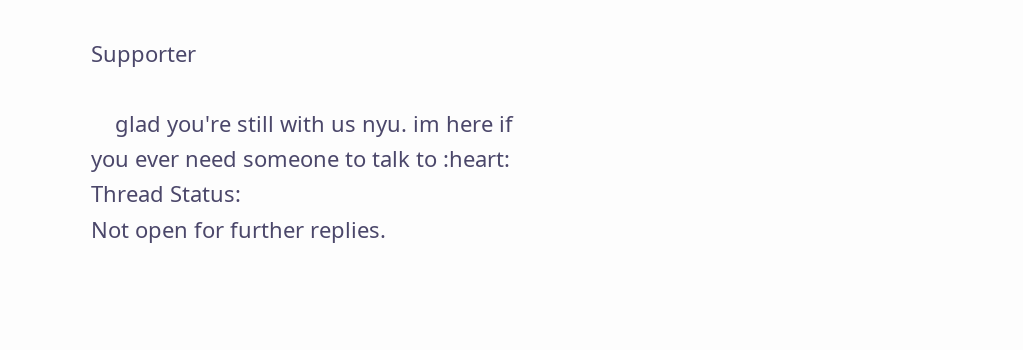Supporter

    glad you're still with us nyu. im here if you ever need someone to talk to :heart:
Thread Status:
Not open for further replies.